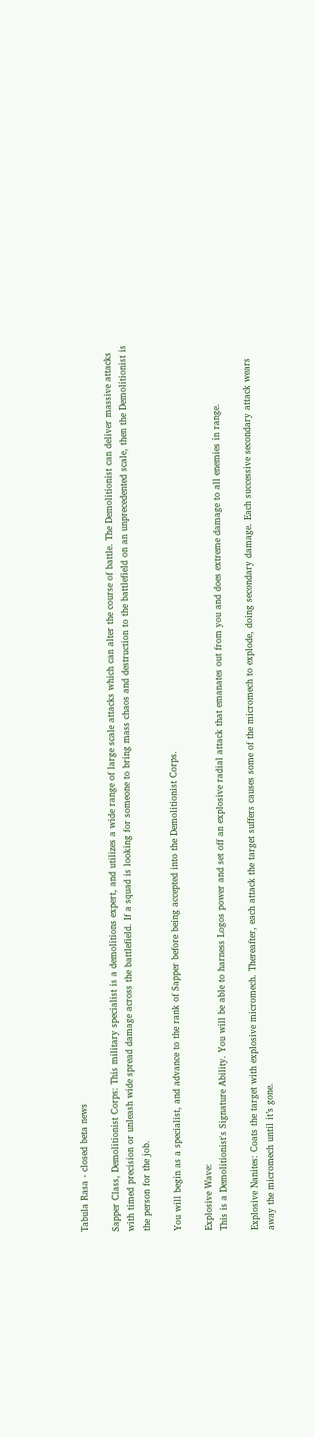Tabula Rasa - closed beta news

Sapper Class, Demolitionist Corps: This military specialist is a demolitions expert, and utilizes a wide range of large scale attacks which can alter the course of battle. The Demolitionist can deliver massive attacks with timed precision or unleash wide spread damage across the battlefield. If a squad is looking for someone to bring mass chaos and destruction to the battlefield on an unprecedented scale, then the Demolitionist is the person for the job.

You will begin as a specialist, and advance to the rank of Sapper before being accepted into the Demolitionist Corps.

Explosive Wave:
This is a Demolitionist's Signature Ability. You will be able to harness Logos power and set off an explosive radial attack that emanates out from you and does extreme damage to all enemies in range.

Explosive Nanites: Coats the target with explosive micromech. Thereafter, each attack the target suffers causes some of the micromech to explode, doing secondary damage. Each successive secondary attack wears away the micromech until it’s gone.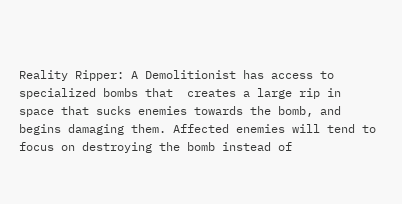Reality Ripper: A Demolitionist has access to specialized bombs that  creates a large rip in space that sucks enemies towards the bomb, and begins damaging them. Affected enemies will tend to focus on destroying the bomb instead of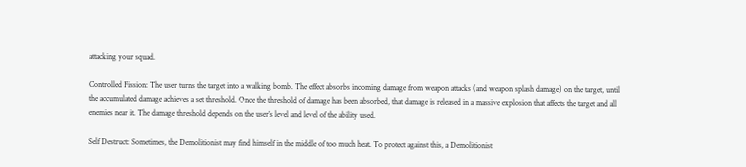attacking your squad.

Controlled Fission: The user turns the target into a walking bomb. The effect absorbs incoming damage from weapon attacks (and weapon splash damage) on the target, until the accumulated damage achieves a set threshold. Once the threshold of damage has been absorbed, that damage is released in a massive explosion that affects the target and all enemies near it. The damage threshold depends on the user’s level and level of the ability used.

Self Destruct: Sometimes, the Demolitionist may find himself in the middle of too much heat. To protect against this, a Demolitionist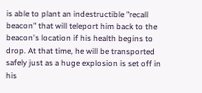is able to plant an indestructible "recall beacon" that will teleport him back to the beacon's location if his health begins to drop. At that time, he will be transported safely just as a huge explosion is set off in his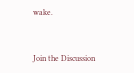wake.


Join the Discussion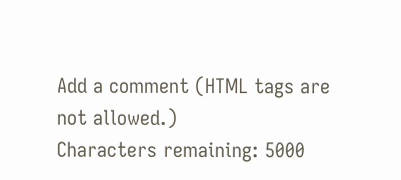Add a comment (HTML tags are not allowed.)
Characters remaining: 5000